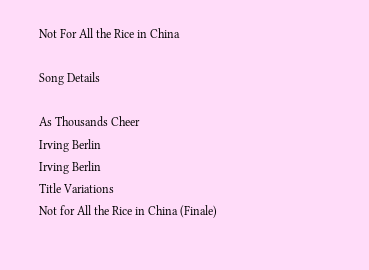Not For All the Rice in China

Song Details

As Thousands Cheer
Irving Berlin
Irving Berlin
Title Variations
Not for All the Rice in China (Finale)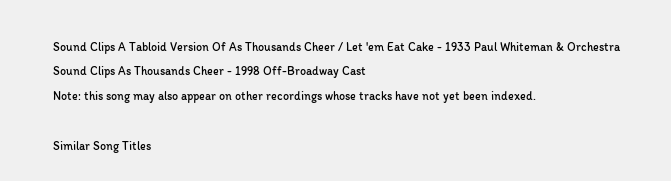Sound Clips A Tabloid Version Of As Thousands Cheer / Let 'em Eat Cake - 1933 Paul Whiteman & Orchestra
Sound Clips As Thousands Cheer - 1998 Off-Broadway Cast
Note: this song may also appear on other recordings whose tracks have not yet been indexed.

Similar Song Titles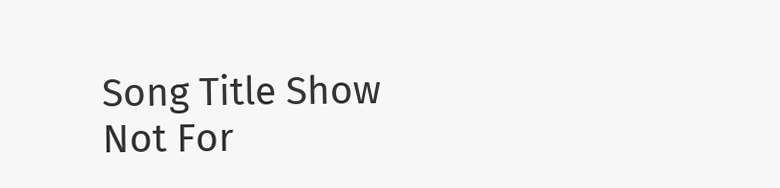Song Title Show
Not For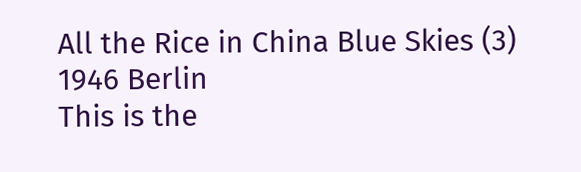All the Rice in China Blue Skies (3)
1946 Berlin
This is the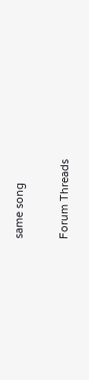same song

Forum Threads